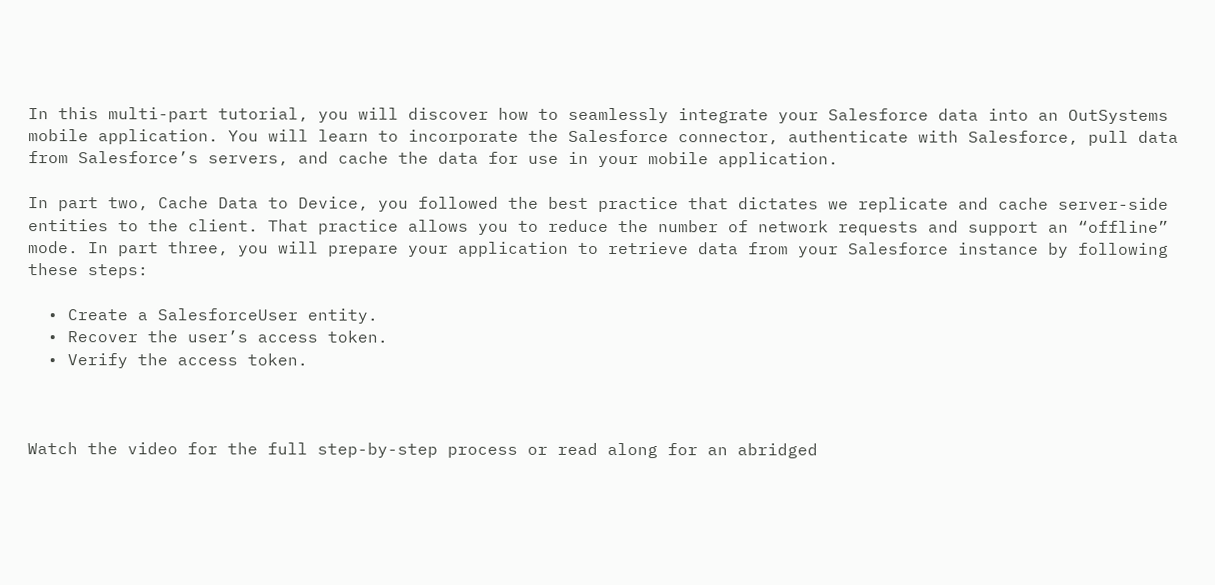In this multi-part tutorial, you will discover how to seamlessly integrate your Salesforce data into an OutSystems mobile application. You will learn to incorporate the Salesforce connector, authenticate with Salesforce, pull data from Salesforce’s servers, and cache the data for use in your mobile application.

In part two, Cache Data to Device, you followed the best practice that dictates we replicate and cache server-side entities to the client. That practice allows you to reduce the number of network requests and support an “offline” mode. In part three, you will prepare your application to retrieve data from your Salesforce instance by following these steps:

  • Create a SalesforceUser entity.
  • Recover the user’s access token.
  • Verify the access token.



Watch the video for the full step-by-step process or read along for an abridged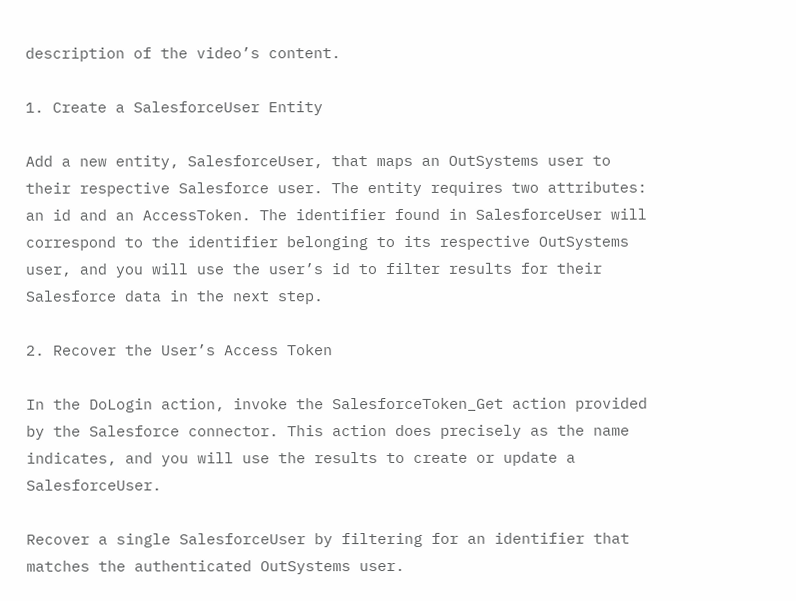description of the video’s content.

1. Create a SalesforceUser Entity

Add a new entity, SalesforceUser, that maps an OutSystems user to their respective Salesforce user. The entity requires two attributes: an id and an AccessToken. The identifier found in SalesforceUser will correspond to the identifier belonging to its respective OutSystems user, and you will use the user’s id to filter results for their Salesforce data in the next step.

2. Recover the User’s Access Token

In the DoLogin action, invoke the SalesforceToken_Get action provided by the Salesforce connector. This action does precisely as the name indicates, and you will use the results to create or update a SalesforceUser.

Recover a single SalesforceUser by filtering for an identifier that matches the authenticated OutSystems user.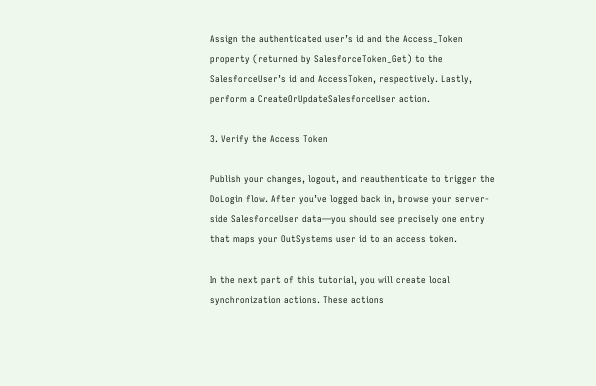Assign the authenticated user’s id and the Access_Token property (returned by SalesforceToken_Get) to the SalesforceUser’s id and AccessToken, respectively. Lastly, perform a CreateOrUpdateSalesforceUser action.

3. Verify the Access Token

Publish your changes, logout, and reauthenticate to trigger the DoLogin flow. After you’ve logged back in, browse your server-side SalesforceUser data—you should see precisely one entry that maps your OutSystems user id to an access token.

In the next part of this tutorial, you will create local synchronization actions. These actions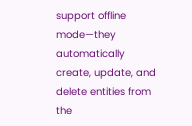support offline mode—they automatically create, update, and delete entities from the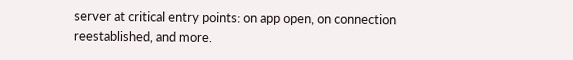server at critical entry points: on app open, on connection reestablished, and more.